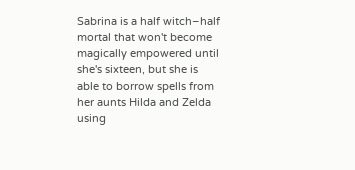Sabrina is a half witch–half mortal that won't become magically empowered until she's sixteen, but she is able to borrow spells from her aunts Hilda and Zelda using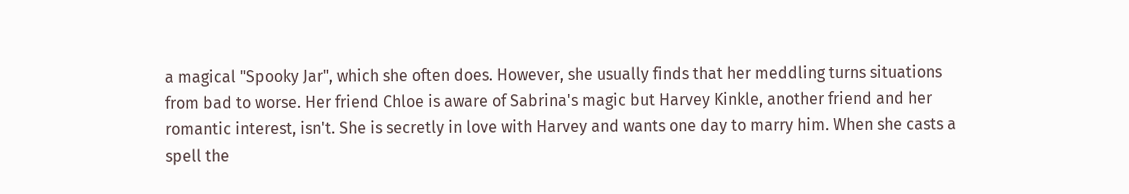a magical "Spooky Jar", which she often does. However, she usually finds that her meddling turns situations from bad to worse. Her friend Chloe is aware of Sabrina's magic but Harvey Kinkle, another friend and her romantic interest, isn't. She is secretly in love with Harvey and wants one day to marry him. When she casts a spell the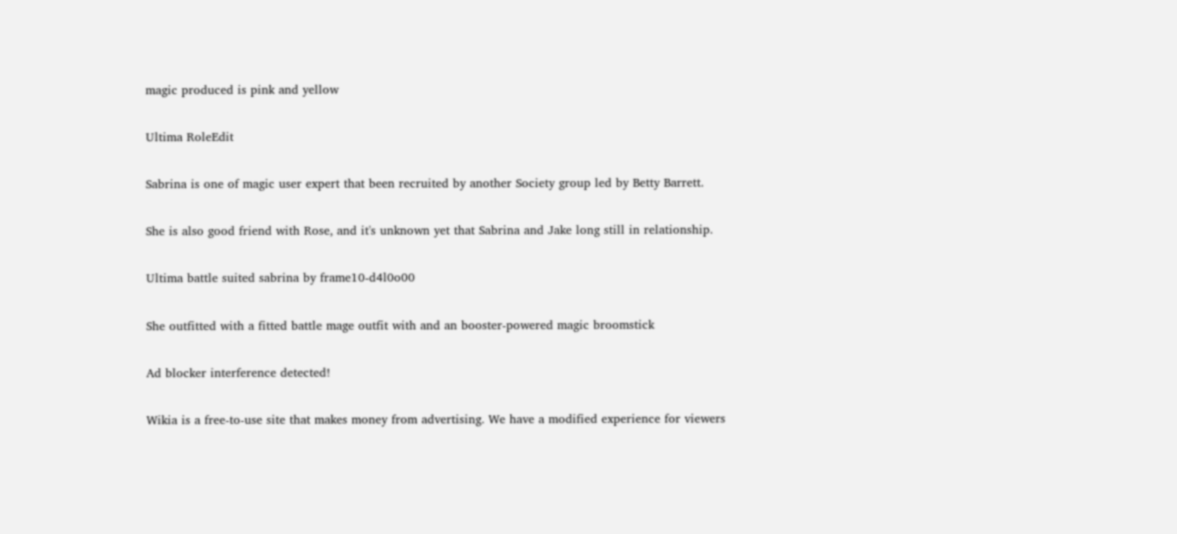magic produced is pink and yellow

Ultima RoleEdit

Sabrina is one of magic user expert that been recruited by another Society group led by Betty Barrett.

She is also good friend with Rose, and it's unknown yet that Sabrina and Jake long still in relationship.

Ultima battle suited sabrina by frame10-d4l0o00

She outfitted with a fitted battle mage outfit with and an booster-powered magic broomstick

Ad blocker interference detected!

Wikia is a free-to-use site that makes money from advertising. We have a modified experience for viewers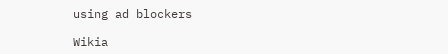using ad blockers

Wikia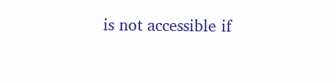is not accessible if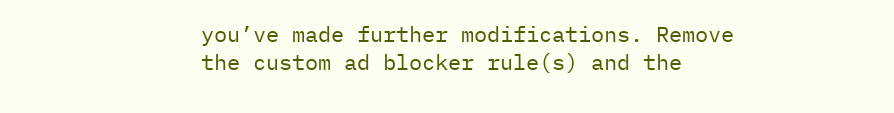you’ve made further modifications. Remove the custom ad blocker rule(s) and the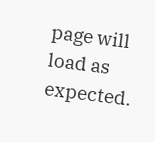page will load as expected.